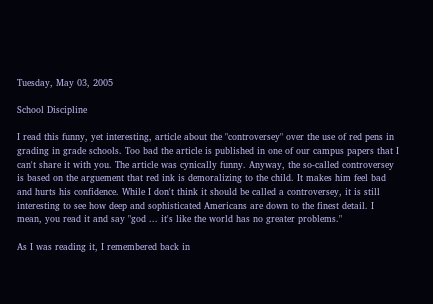Tuesday, May 03, 2005

School Discipline

I read this funny, yet interesting, article about the "controversey" over the use of red pens in grading in grade schools. Too bad the article is published in one of our campus papers that I can't share it with you. The article was cynically funny. Anyway, the so-called controversey is based on the arguement that red ink is demoralizing to the child. It makes him feel bad and hurts his confidence. While I don't think it should be called a controversey, it is still interesting to see how deep and sophisticated Americans are down to the finest detail. I mean, you read it and say "god ... it's like the world has no greater problems."

As I was reading it, I remembered back in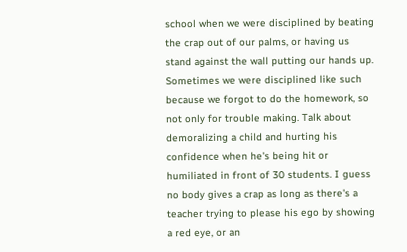school when we were disciplined by beating the crap out of our palms, or having us stand against the wall putting our hands up. Sometimes we were disciplined like such because we forgot to do the homework, so not only for trouble making. Talk about demoralizing a child and hurting his confidence when he's being hit or humiliated in front of 30 students. I guess no body gives a crap as long as there's a teacher trying to please his ego by showing a red eye, or an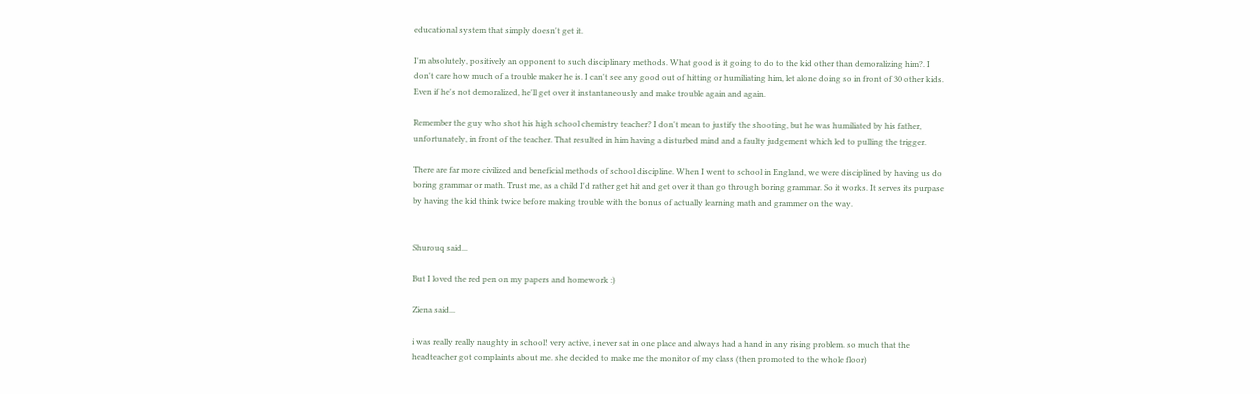educational system that simply doesn't get it.

I'm absolutely, positively an opponent to such disciplinary methods. What good is it going to do to the kid other than demoralizing him?. I don't care how much of a trouble maker he is. I can't see any good out of hitting or humiliating him, let alone doing so in front of 30 other kids. Even if he's not demoralized, he'll get over it instantaneously and make trouble again and again.

Remember the guy who shot his high school chemistry teacher? I don't mean to justify the shooting, but he was humiliated by his father, unfortunately, in front of the teacher. That resulted in him having a disturbed mind and a faulty judgement which led to pulling the trigger.

There are far more civilized and beneficial methods of school discipline. When I went to school in England, we were disciplined by having us do boring grammar or math. Trust me, as a child I'd rather get hit and get over it than go through boring grammar. So it works. It serves its purpase by having the kid think twice before making trouble with the bonus of actually learning math and grammer on the way.


Shurouq said...

But I loved the red pen on my papers and homework :)

Ziena said...

i was really really naughty in school! very active, i never sat in one place and always had a hand in any rising problem. so much that the headteacher got complaints about me. she decided to make me the monitor of my class (then promoted to the whole floor)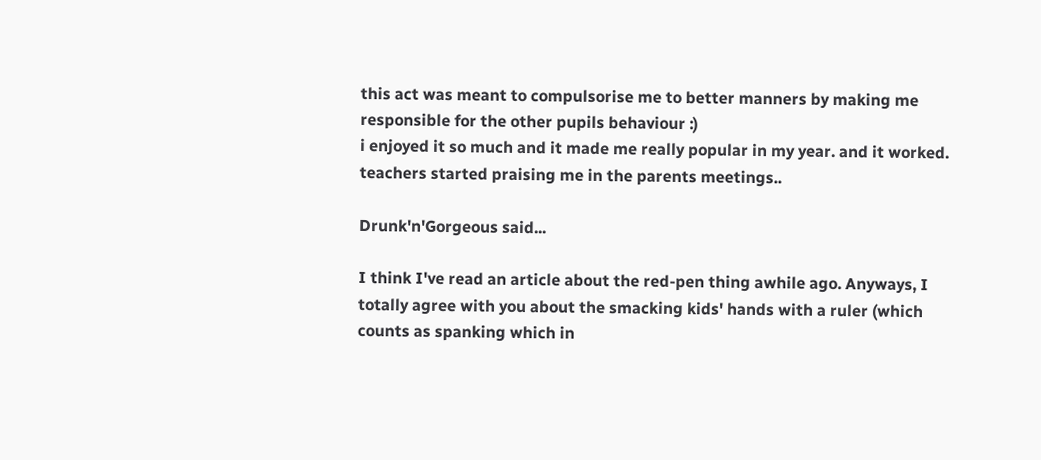this act was meant to compulsorise me to better manners by making me responsible for the other pupils behaviour :)
i enjoyed it so much and it made me really popular in my year. and it worked. teachers started praising me in the parents meetings..

Drunk'n'Gorgeous said...

I think I've read an article about the red-pen thing awhile ago. Anyways, I totally agree with you about the smacking kids' hands with a ruler (which counts as spanking which in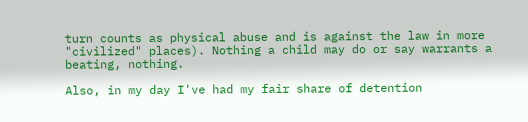turn counts as physical abuse and is against the law in more "civilized" places). Nothing a child may do or say warrants a beating, nothing.

Also, in my day I've had my fair share of detention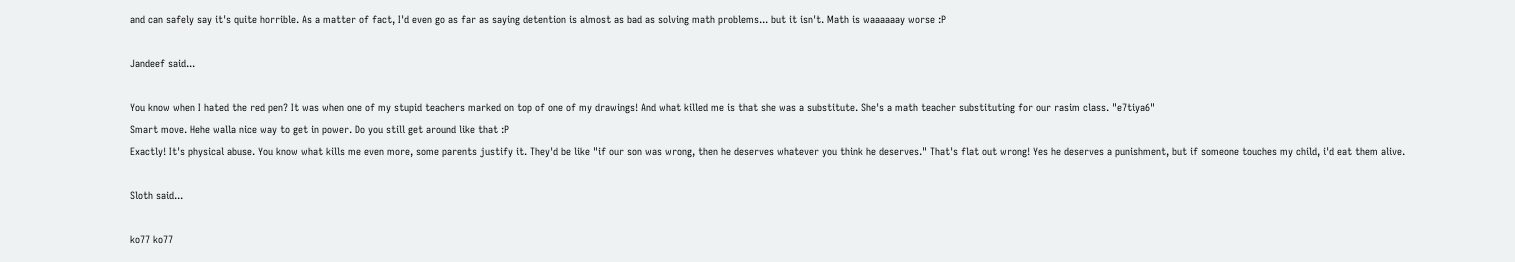and can safely say it's quite horrible. As a matter of fact, I'd even go as far as saying detention is almost as bad as solving math problems... but it isn't. Math is waaaaaay worse :P

Jandeef said...

You know when I hated the red pen? It was when one of my stupid teachers marked on top of one of my drawings! And what killed me is that she was a substitute. She's a math teacher substituting for our rasim class. "e7tiya6"
Smart move. Hehe walla nice way to get in power. Do you still get around like that :P
Exactly! It's physical abuse. You know what kills me even more, some parents justify it. They'd be like "if our son was wrong, then he deserves whatever you think he deserves." That's flat out wrong! Yes he deserves a punishment, but if someone touches my child, i'd eat them alive.

Sloth said...

ko77 ko77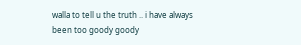walla to tell u the truth .. i have always been too goody goody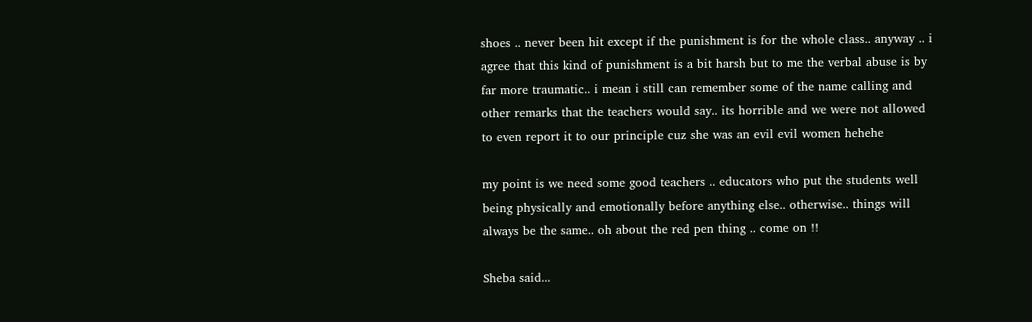shoes .. never been hit except if the punishment is for the whole class.. anyway .. i agree that this kind of punishment is a bit harsh but to me the verbal abuse is by far more traumatic.. i mean i still can remember some of the name calling and other remarks that the teachers would say.. its horrible and we were not allowed to even report it to our principle cuz she was an evil evil women hehehe

my point is we need some good teachers .. educators who put the students well being physically and emotionally before anything else.. otherwise.. things will always be the same.. oh about the red pen thing .. come on !!

Sheba said...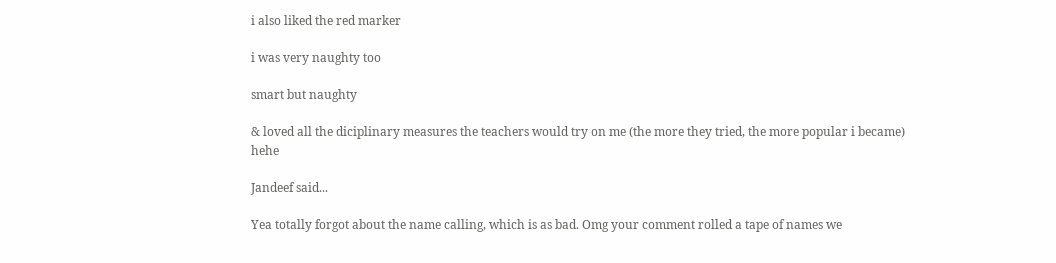i also liked the red marker

i was very naughty too

smart but naughty

& loved all the diciplinary measures the teachers would try on me (the more they tried, the more popular i became) hehe

Jandeef said...

Yea totally forgot about the name calling, which is as bad. Omg your comment rolled a tape of names we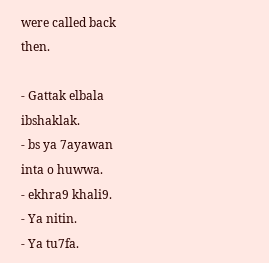were called back then.

- Gattak elbala ibshaklak.
- bs ya 7ayawan inta o huwwa.
- ekhra9 khali9.
- Ya nitin.
- Ya tu7fa.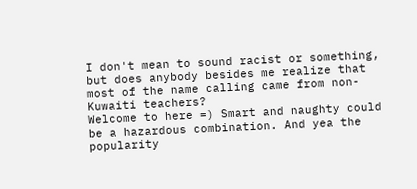I don't mean to sound racist or something, but does anybody besides me realize that most of the name calling came from non-Kuwaiti teachers?
Welcome to here =) Smart and naughty could be a hazardous combination. And yea the popularity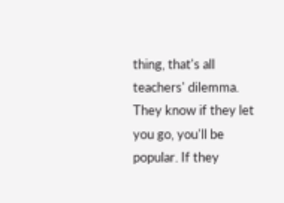thing, that's all teachers' dilemma. They know if they let you go, you'll be popular. If they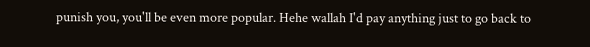punish you, you'll be even more popular. Hehe wallah I'd pay anything just to go back to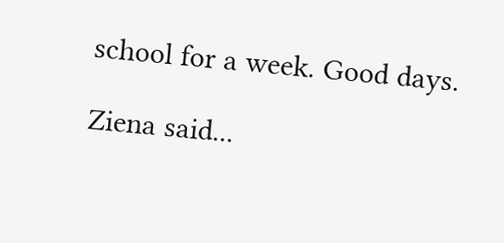school for a week. Good days.

Ziena said...